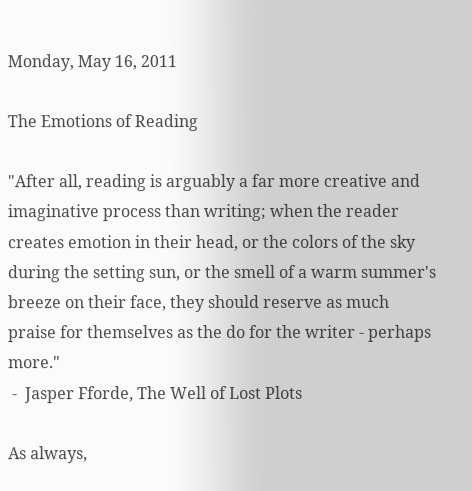Monday, May 16, 2011

The Emotions of Reading

"After all, reading is arguably a far more creative and imaginative process than writing; when the reader creates emotion in their head, or the colors of the sky during the setting sun, or the smell of a warm summer's breeze on their face, they should reserve as much praise for themselves as the do for the writer - perhaps more."
 -  Jasper Fforde, The Well of Lost Plots

As always,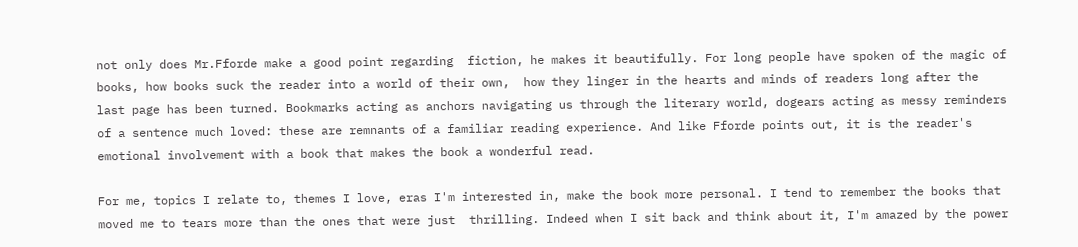not only does Mr.Fforde make a good point regarding  fiction, he makes it beautifully. For long people have spoken of the magic of books, how books suck the reader into a world of their own,  how they linger in the hearts and minds of readers long after the last page has been turned. Bookmarks acting as anchors navigating us through the literary world, dogears acting as messy reminders of a sentence much loved: these are remnants of a familiar reading experience. And like Fforde points out, it is the reader's emotional involvement with a book that makes the book a wonderful read.

For me, topics I relate to, themes I love, eras I'm interested in, make the book more personal. I tend to remember the books that moved me to tears more than the ones that were just  thrilling. Indeed when I sit back and think about it, I'm amazed by the power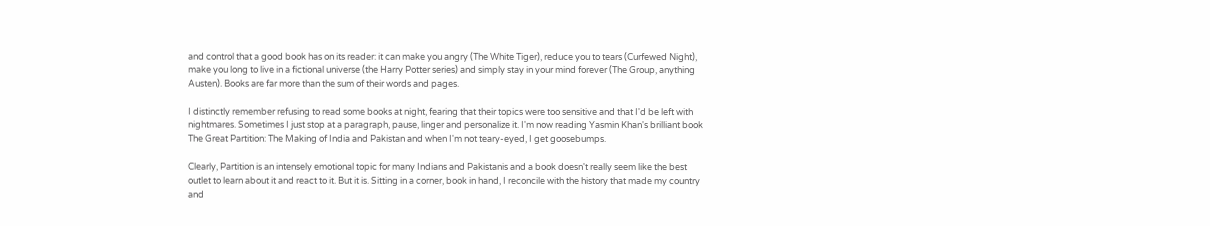and control that a good book has on its reader: it can make you angry (The White Tiger), reduce you to tears (Curfewed Night), make you long to live in a fictional universe (the Harry Potter series) and simply stay in your mind forever (The Group, anything Austen). Books are far more than the sum of their words and pages.

I distinctly remember refusing to read some books at night, fearing that their topics were too sensitive and that I'd be left with nightmares. Sometimes I just stop at a paragraph, pause, linger and personalize it. I'm now reading Yasmin Khan's brilliant book The Great Partition: The Making of India and Pakistan and when I'm not teary-eyed, I get goosebumps.

Clearly, Partition is an intensely emotional topic for many Indians and Pakistanis and a book doesn't really seem like the best outlet to learn about it and react to it. But it is. Sitting in a corner, book in hand, I reconcile with the history that made my country and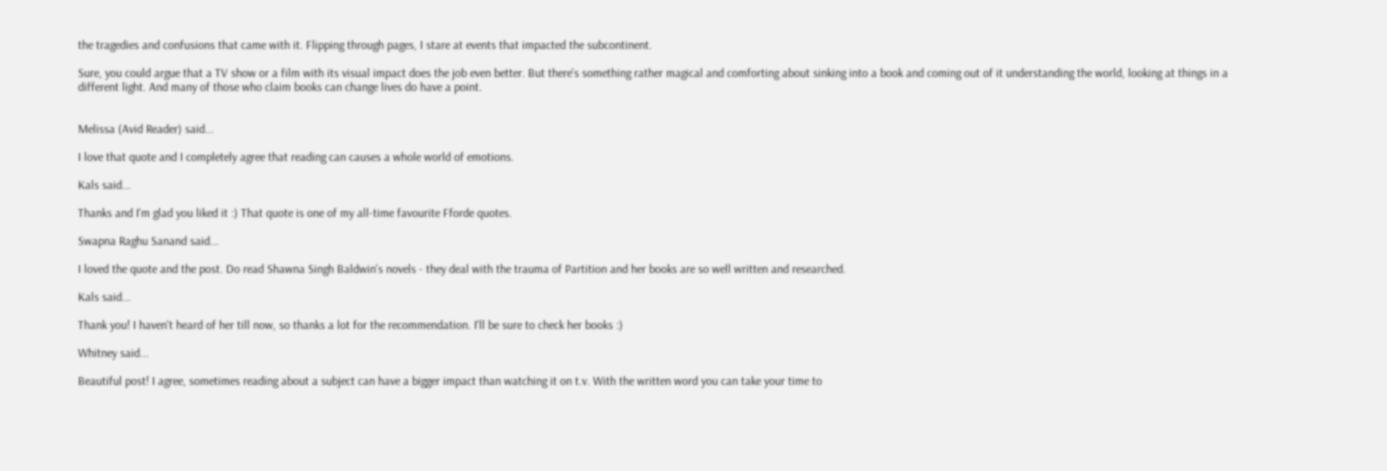the tragedies and confusions that came with it. Flipping through pages, I stare at events that impacted the subcontinent.

Sure, you could argue that a TV show or a film with its visual impact does the job even better. But there's something rather magical and comforting about sinking into a book and coming out of it understanding the world, looking at things in a different light. And many of those who claim books can change lives do have a point.


Melissa (Avid Reader) said...

I love that quote and I completely agree that reading can causes a whole world of emotions.

Kals said...

Thanks and I'm glad you liked it :) That quote is one of my all-time favourite Fforde quotes.

Swapna Raghu Sanand said...

I loved the quote and the post. Do read Shawna Singh Baldwin's novels - they deal with the trauma of Partition and her books are so well written and researched.

Kals said...

Thank you! I haven't heard of her till now, so thanks a lot for the recommendation. I'll be sure to check her books :)

Whitney said...

Beautiful post! I agree, sometimes reading about a subject can have a bigger impact than watching it on t.v. With the written word you can take your time to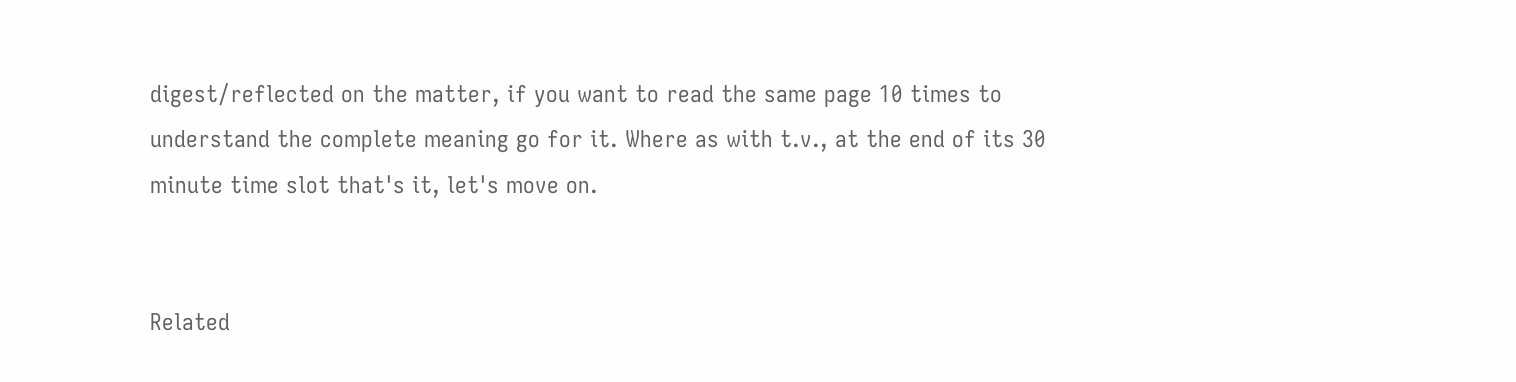digest/reflected on the matter, if you want to read the same page 10 times to understand the complete meaning go for it. Where as with t.v., at the end of its 30 minute time slot that's it, let's move on.


Related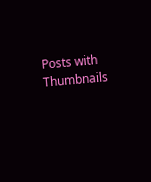Posts with Thumbnails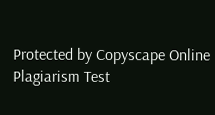Protected by Copyscape Online Plagiarism Test